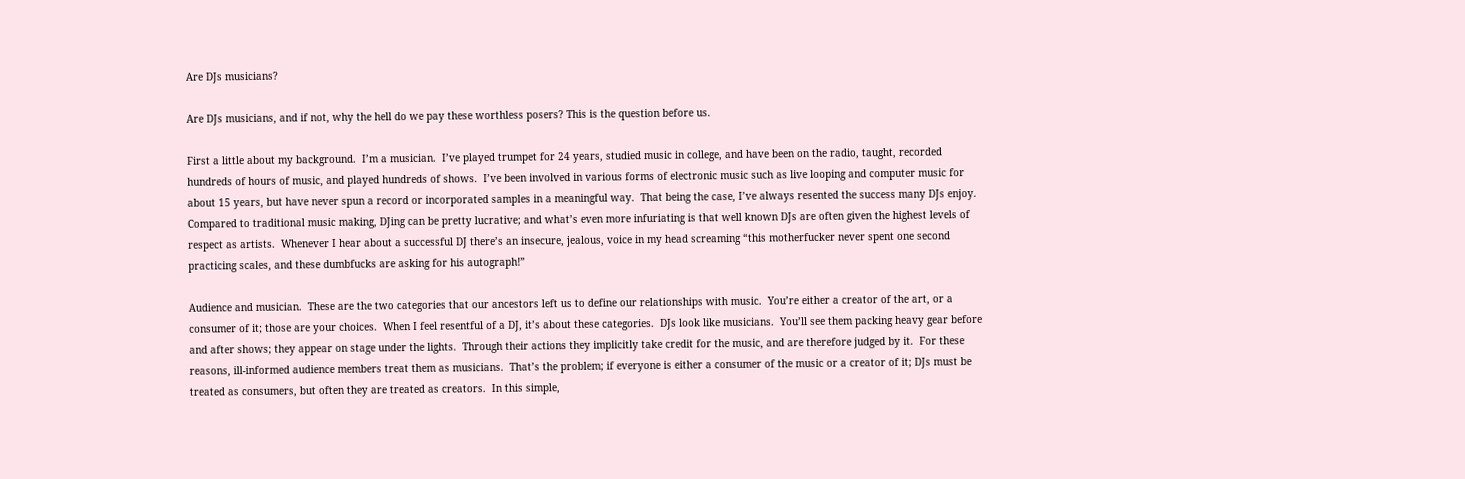Are DJs musicians?

Are DJs musicians, and if not, why the hell do we pay these worthless posers? This is the question before us.

First a little about my background.  I’m a musician.  I’ve played trumpet for 24 years, studied music in college, and have been on the radio, taught, recorded hundreds of hours of music, and played hundreds of shows.  I’ve been involved in various forms of electronic music such as live looping and computer music for about 15 years, but have never spun a record or incorporated samples in a meaningful way.  That being the case, I’ve always resented the success many DJs enjoy.  Compared to traditional music making, DJing can be pretty lucrative; and what’s even more infuriating is that well known DJs are often given the highest levels of respect as artists.  Whenever I hear about a successful DJ there’s an insecure, jealous, voice in my head screaming “this motherfucker never spent one second practicing scales, and these dumbfucks are asking for his autograph!”

Audience and musician.  These are the two categories that our ancestors left us to define our relationships with music.  You’re either a creator of the art, or a consumer of it; those are your choices.  When I feel resentful of a DJ, it’s about these categories.  DJs look like musicians.  You’ll see them packing heavy gear before and after shows; they appear on stage under the lights.  Through their actions they implicitly take credit for the music, and are therefore judged by it.  For these reasons, ill-informed audience members treat them as musicians.  That’s the problem; if everyone is either a consumer of the music or a creator of it; DJs must be treated as consumers, but often they are treated as creators.  In this simple,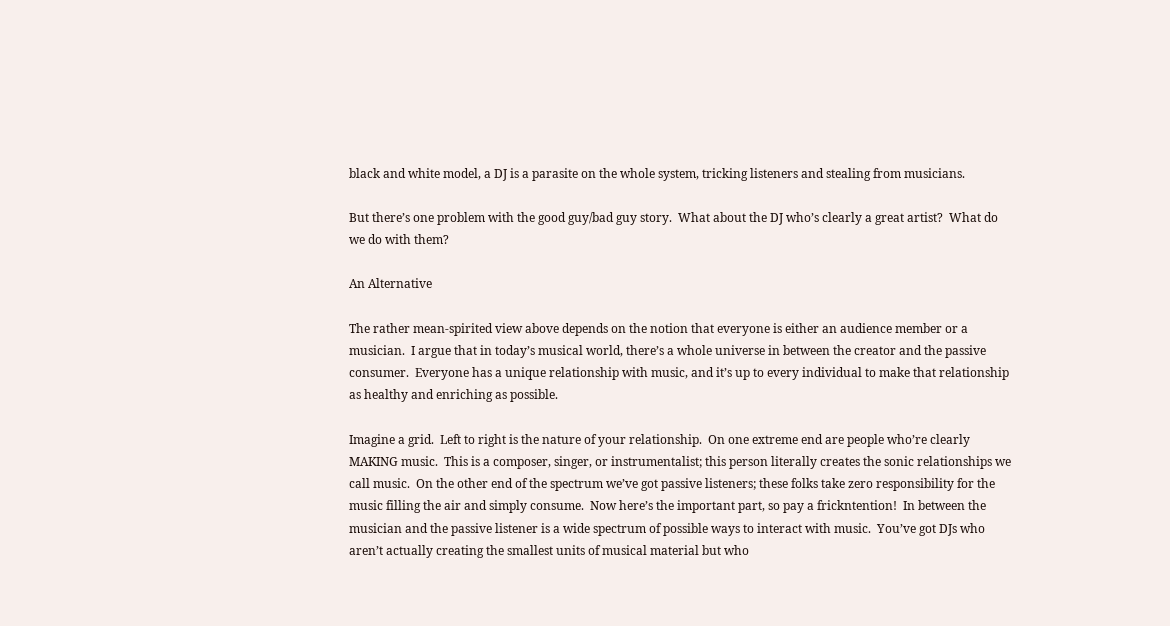black and white model, a DJ is a parasite on the whole system, tricking listeners and stealing from musicians.

But there’s one problem with the good guy/bad guy story.  What about the DJ who’s clearly a great artist?  What do we do with them?

An Alternative

The rather mean-spirited view above depends on the notion that everyone is either an audience member or a musician.  I argue that in today’s musical world, there’s a whole universe in between the creator and the passive consumer.  Everyone has a unique relationship with music, and it’s up to every individual to make that relationship as healthy and enriching as possible.

Imagine a grid.  Left to right is the nature of your relationship.  On one extreme end are people who’re clearly MAKING music.  This is a composer, singer, or instrumentalist; this person literally creates the sonic relationships we call music.  On the other end of the spectrum we’ve got passive listeners; these folks take zero responsibility for the music filling the air and simply consume.  Now here’s the important part, so pay a frickntention!  In between the musician and the passive listener is a wide spectrum of possible ways to interact with music.  You’ve got DJs who aren’t actually creating the smallest units of musical material but who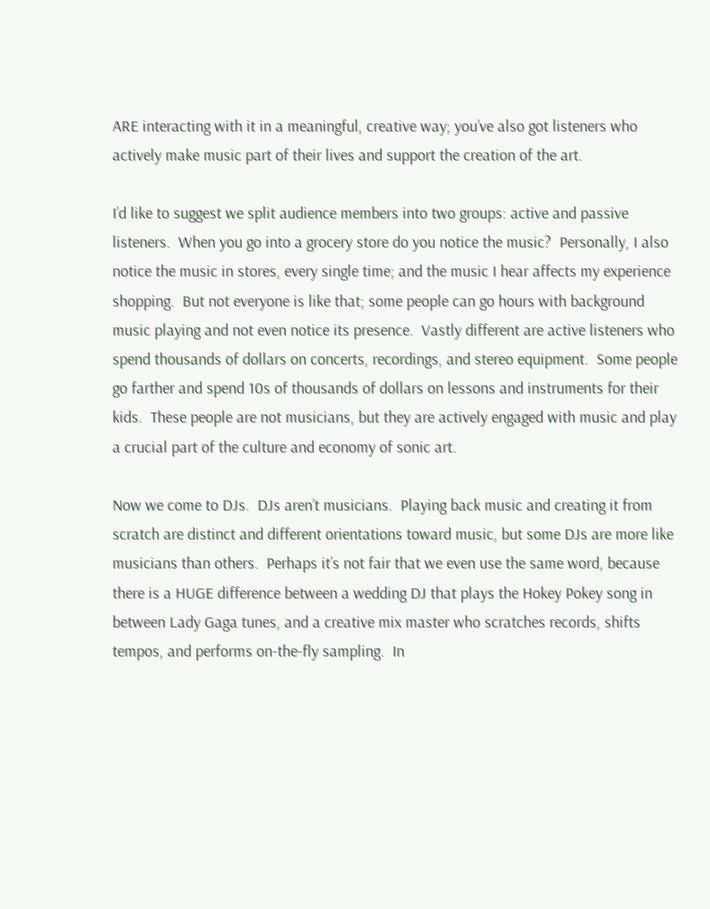ARE interacting with it in a meaningful, creative way; you’ve also got listeners who actively make music part of their lives and support the creation of the art.

I’d like to suggest we split audience members into two groups: active and passive listeners.  When you go into a grocery store do you notice the music?  Personally, I also notice the music in stores, every single time; and the music I hear affects my experience shopping.  But not everyone is like that; some people can go hours with background music playing and not even notice its presence.  Vastly different are active listeners who spend thousands of dollars on concerts, recordings, and stereo equipment.  Some people go farther and spend 10s of thousands of dollars on lessons and instruments for their kids.  These people are not musicians, but they are actively engaged with music and play a crucial part of the culture and economy of sonic art.

Now we come to DJs.  DJs aren’t musicians.  Playing back music and creating it from scratch are distinct and different orientations toward music, but some DJs are more like musicians than others.  Perhaps it’s not fair that we even use the same word, because there is a HUGE difference between a wedding DJ that plays the Hokey Pokey song in between Lady Gaga tunes, and a creative mix master who scratches records, shifts tempos, and performs on-the-fly sampling.  In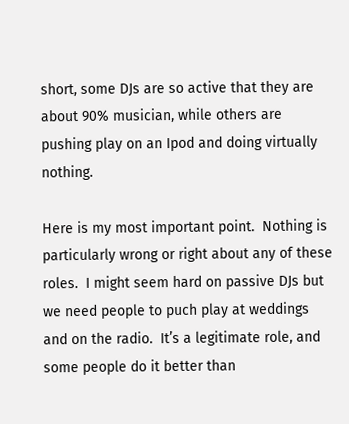short, some DJs are so active that they are about 90% musician, while others are pushing play on an Ipod and doing virtually nothing.

Here is my most important point.  Nothing is particularly wrong or right about any of these roles.  I might seem hard on passive DJs but we need people to puch play at weddings and on the radio.  It’s a legitimate role, and some people do it better than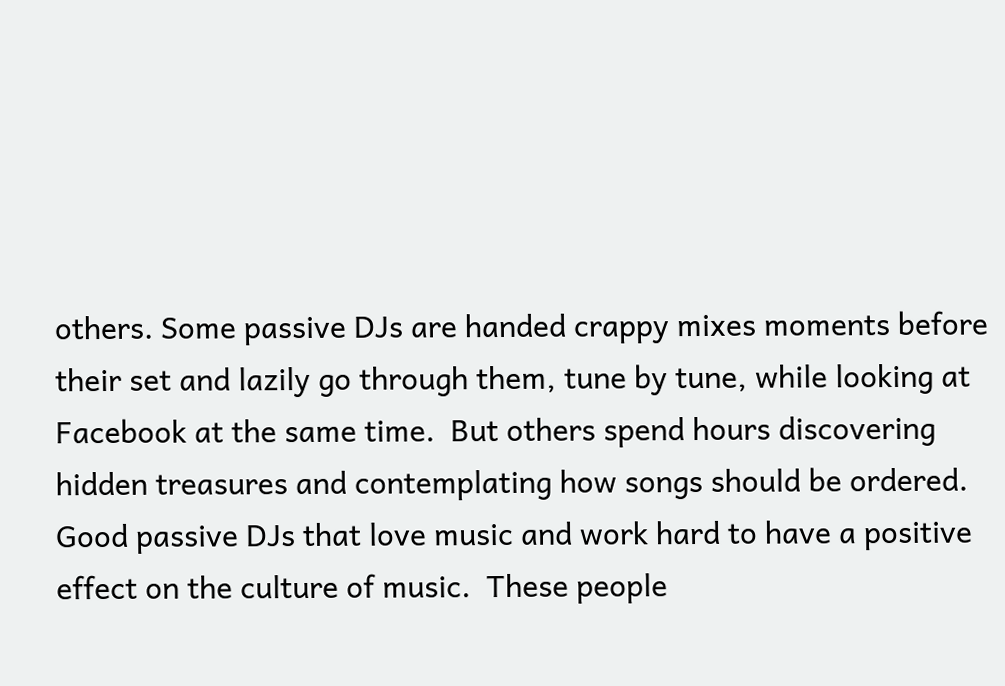others. Some passive DJs are handed crappy mixes moments before their set and lazily go through them, tune by tune, while looking at Facebook at the same time.  But others spend hours discovering hidden treasures and contemplating how songs should be ordered.  Good passive DJs that love music and work hard to have a positive effect on the culture of music.  These people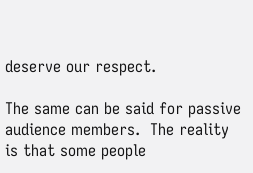deserve our respect.

The same can be said for passive audience members.  The reality is that some people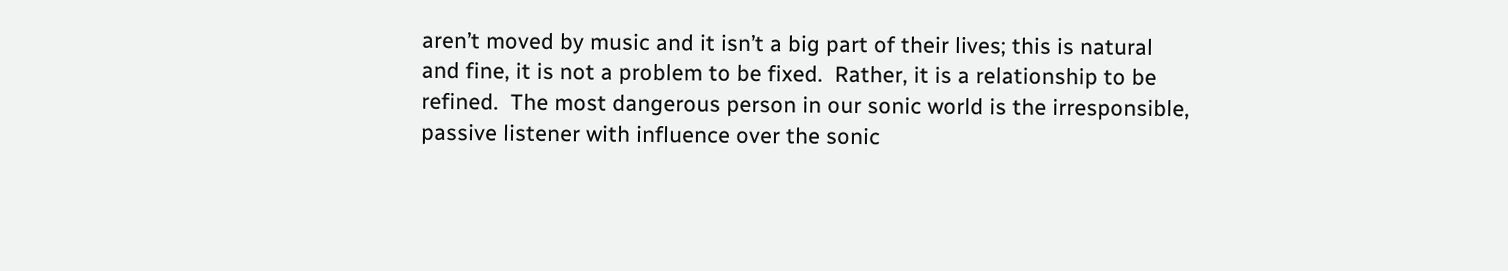aren’t moved by music and it isn’t a big part of their lives; this is natural and fine, it is not a problem to be fixed.  Rather, it is a relationship to be refined.  The most dangerous person in our sonic world is the irresponsible, passive listener with influence over the sonic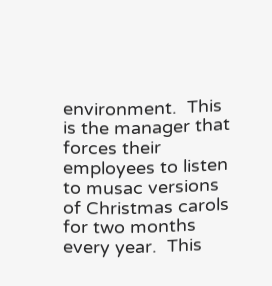environment.  This is the manager that forces their employees to listen to musac versions of Christmas carols for two months every year.  This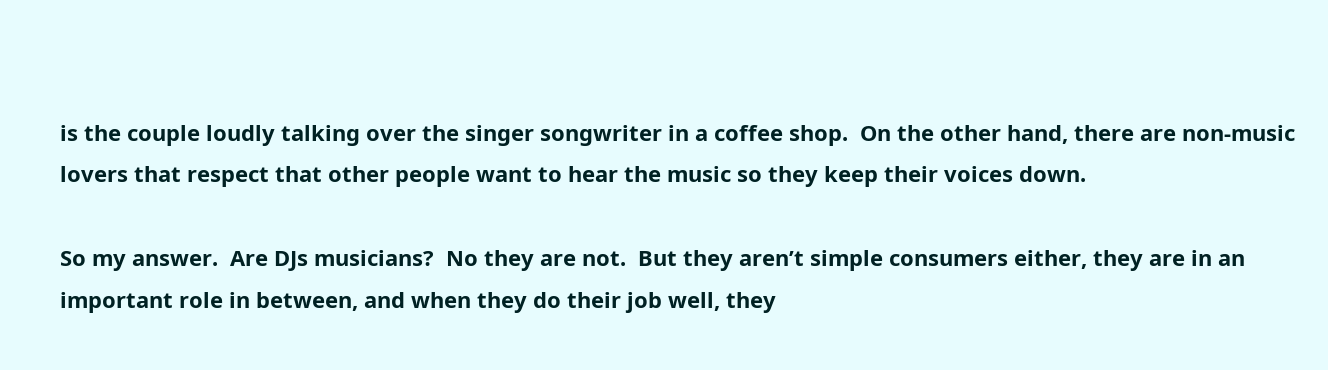is the couple loudly talking over the singer songwriter in a coffee shop.  On the other hand, there are non-music lovers that respect that other people want to hear the music so they keep their voices down.

So my answer.  Are DJs musicians?  No they are not.  But they aren’t simple consumers either, they are in an important role in between, and when they do their job well, they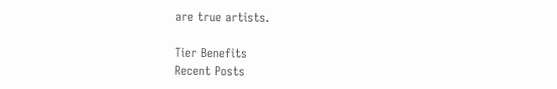are true artists.

Tier Benefits
Recent Posts